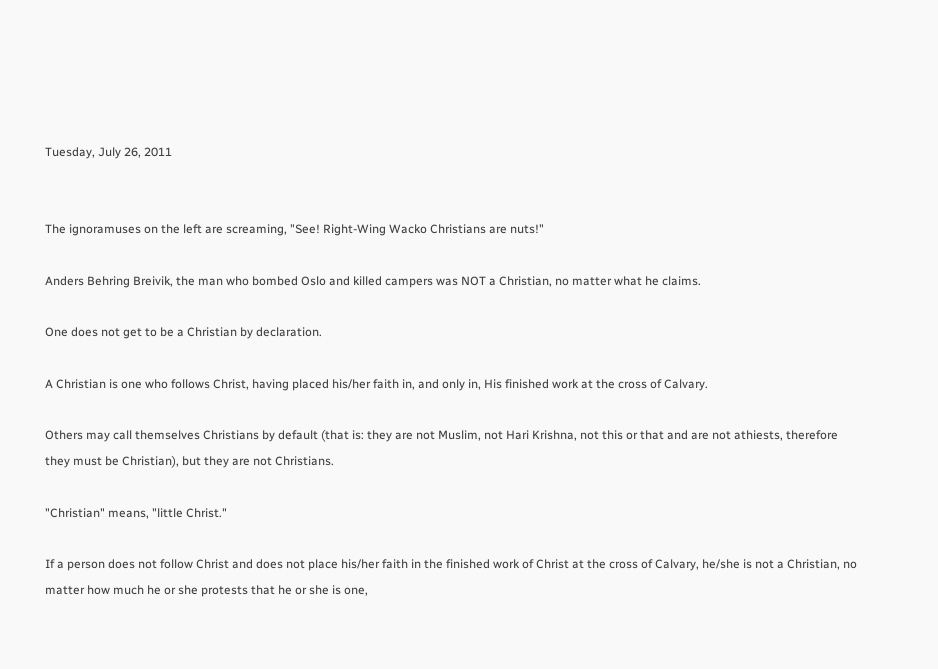Tuesday, July 26, 2011


The ignoramuses on the left are screaming, "See! Right-Wing Wacko Christians are nuts!"

Anders Behring Breivik, the man who bombed Oslo and killed campers was NOT a Christian, no matter what he claims.

One does not get to be a Christian by declaration.

A Christian is one who follows Christ, having placed his/her faith in, and only in, His finished work at the cross of Calvary.

Others may call themselves Christians by default (that is: they are not Muslim, not Hari Krishna, not this or that and are not athiests, therefore they must be Christian), but they are not Christians.

"Christian" means, "little Christ."

If a person does not follow Christ and does not place his/her faith in the finished work of Christ at the cross of Calvary, he/she is not a Christian, no matter how much he or she protests that he or she is one,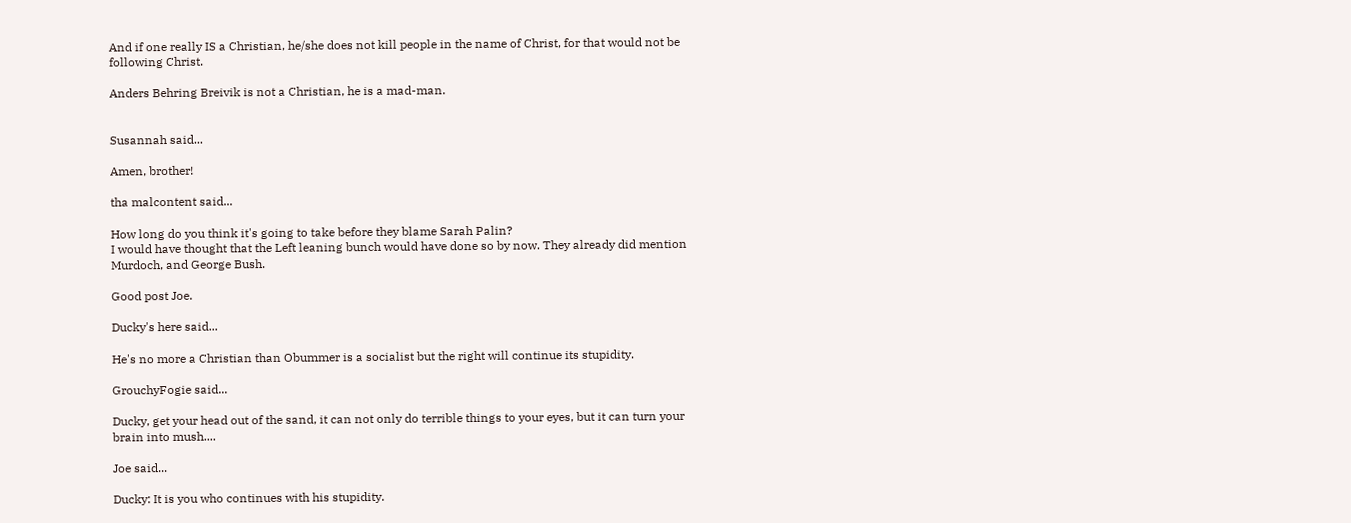And if one really IS a Christian, he/she does not kill people in the name of Christ, for that would not be following Christ.

Anders Behring Breivik is not a Christian, he is a mad-man.


Susannah said...

Amen, brother!

tha malcontent said...

How long do you think it's going to take before they blame Sarah Palin?
I would have thought that the Left leaning bunch would have done so by now. They already did mention Murdoch, and George Bush.

Good post Joe.

Ducky's here said...

He's no more a Christian than Obummer is a socialist but the right will continue its stupidity.

GrouchyFogie said...

Ducky, get your head out of the sand, it can not only do terrible things to your eyes, but it can turn your brain into mush....

Joe said...

Ducky: It is you who continues with his stupidity.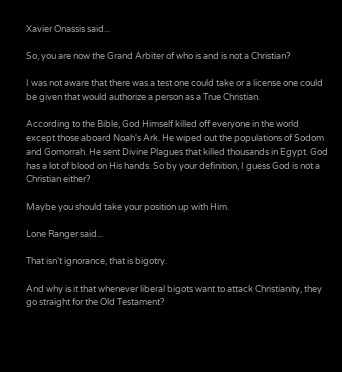Xavier Onassis said...

So, you are now the Grand Arbiter of who is and is not a Christian?

I was not aware that there was a test one could take or a license one could be given that would authorize a person as a True Christian.

According to the Bible, God Himself killed off everyone in the world except those aboard Noah's Ark. He wiped out the populations of Sodom and Gomorrah. He sent Divine Plagues that killed thousands in Egypt. God has a lot of blood on His hands. So by your definition, I guess God is not a Christian either?

Maybe you should take your position up with Him.

Lone Ranger said...

That isn't ignorance, that is bigotry.

And why is it that whenever liberal bigots want to attack Christianity, they go straight for the Old Testament?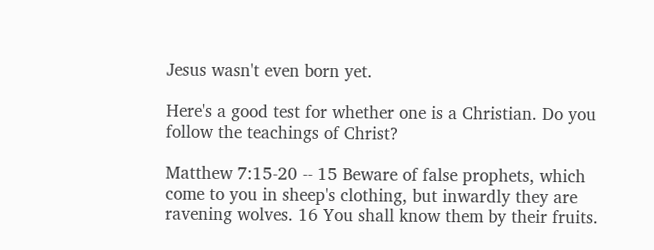Jesus wasn't even born yet.

Here's a good test for whether one is a Christian. Do you follow the teachings of Christ?

Matthew 7:15-20 -- 15 Beware of false prophets, which come to you in sheep's clothing, but inwardly they are ravening wolves. 16 You shall know them by their fruits.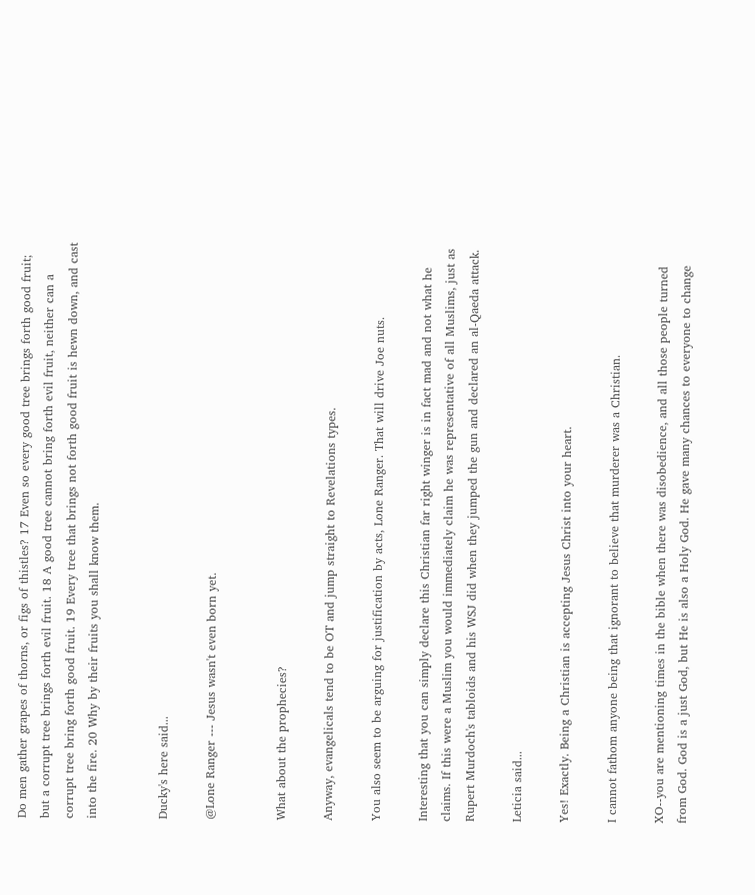Do men gather grapes of thorns, or figs of thistles? 17 Even so every good tree brings forth good fruit; but a corrupt tree brings forth evil fruit. 18 A good tree cannot bring forth evil fruit, neither can a corrupt tree bring forth good fruit. 19 Every tree that brings not forth good fruit is hewn down, and cast into the fire. 20 Why by their fruits you shall know them.


Ducky's here said...

@Lone Ranger --- Jesus wasn't even born yet.


What about the prophecies?

Anyway, evangelicals tend to be OT and jump straight to Revelations types.

You also seem to be arguing for justification by acts, Lone Ranger. That will drive Joe nuts.

Interesting that you can simply declare this Christian far right winger is in fact mad and not what he claims. If this were a Muslim you would immediately claim he was representative of all Muslims, just as Rupert Murdoch's tabloids and his WSJ did when they jumped the gun and declared an al-Qaeda attack.

Leticia said...

Yes! Exactly. Being a Christian is accepting Jesus Christ into your heart.

I cannot fathom anyone being that ignorant to believe that murderer was a Christian.

XO--you are mentioning times in the bible when there was disobedience, and all those people turned from God. God is a just God, but He is also a Holy God. He gave many chances to everyone to change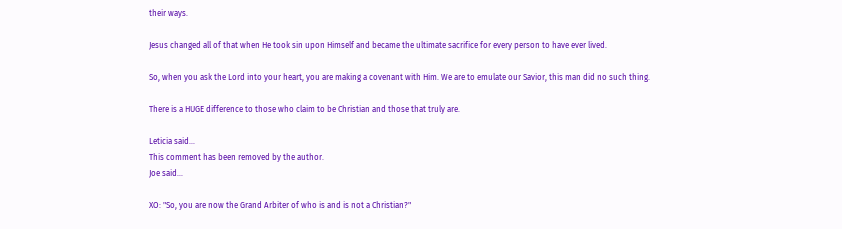their ways.

Jesus changed all of that when He took sin upon Himself and became the ultimate sacrifice for every person to have ever lived.

So, when you ask the Lord into your heart, you are making a covenant with Him. We are to emulate our Savior, this man did no such thing.

There is a HUGE difference to those who claim to be Christian and those that truly are.

Leticia said...
This comment has been removed by the author.
Joe said...

XO: "So, you are now the Grand Arbiter of who is and is not a Christian?"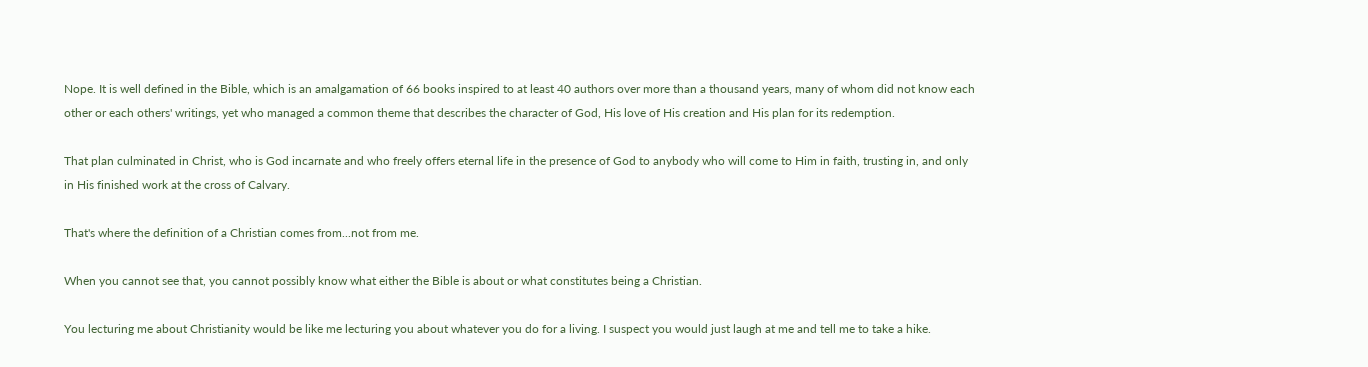Nope. It is well defined in the Bible, which is an amalgamation of 66 books inspired to at least 40 authors over more than a thousand years, many of whom did not know each other or each others' writings, yet who managed a common theme that describes the character of God, His love of His creation and His plan for its redemption.

That plan culminated in Christ, who is God incarnate and who freely offers eternal life in the presence of God to anybody who will come to Him in faith, trusting in, and only in His finished work at the cross of Calvary.

That's where the definition of a Christian comes from...not from me.

When you cannot see that, you cannot possibly know what either the Bible is about or what constitutes being a Christian.

You lecturing me about Christianity would be like me lecturing you about whatever you do for a living. I suspect you would just laugh at me and tell me to take a hike.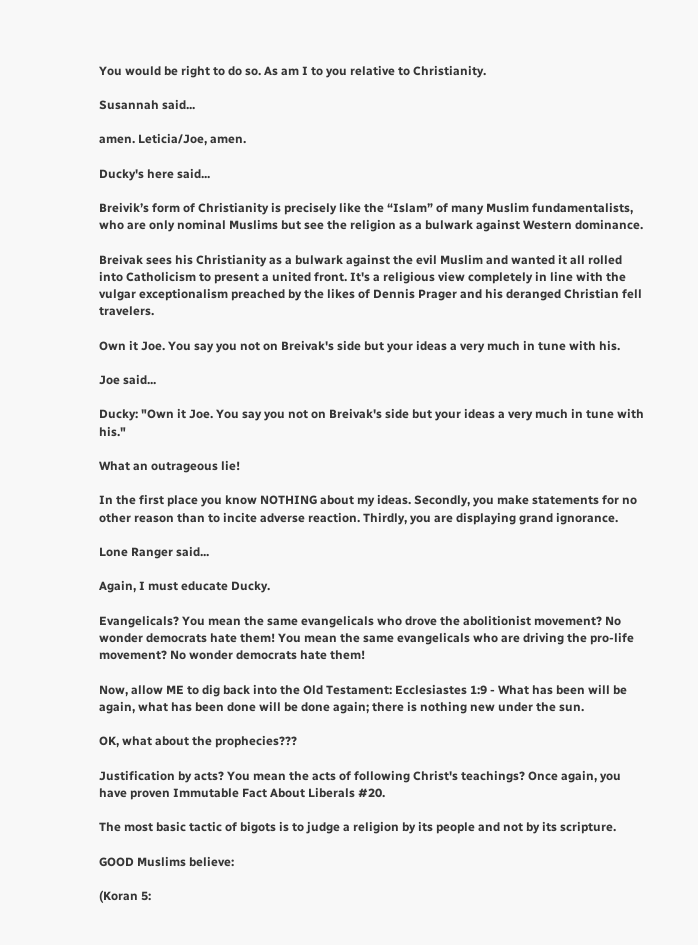You would be right to do so. As am I to you relative to Christianity.

Susannah said...

amen. Leticia/Joe, amen.

Ducky's here said...

Breivik’s form of Christianity is precisely like the “Islam” of many Muslim fundamentalists, who are only nominal Muslims but see the religion as a bulwark against Western dominance.

Breivak sees his Christianity as a bulwark against the evil Muslim and wanted it all rolled into Catholicism to present a united front. It's a religious view completely in line with the vulgar exceptionalism preached by the likes of Dennis Prager and his deranged Christian fell travelers.

Own it Joe. You say you not on Breivak's side but your ideas a very much in tune with his.

Joe said...

Ducky: "Own it Joe. You say you not on Breivak's side but your ideas a very much in tune with his."

What an outrageous lie!

In the first place you know NOTHING about my ideas. Secondly, you make statements for no other reason than to incite adverse reaction. Thirdly, you are displaying grand ignorance.

Lone Ranger said...

Again, I must educate Ducky.

Evangelicals? You mean the same evangelicals who drove the abolitionist movement? No wonder democrats hate them! You mean the same evangelicals who are driving the pro-life movement? No wonder democrats hate them!

Now, allow ME to dig back into the Old Testament: Ecclesiastes 1:9 - What has been will be again, what has been done will be done again; there is nothing new under the sun.

OK, what about the prophecies???

Justification by acts? You mean the acts of following Christ's teachings? Once again, you have proven Immutable Fact About Liberals #20.

The most basic tactic of bigots is to judge a religion by its people and not by its scripture.

GOOD Muslims believe:

(Koran 5: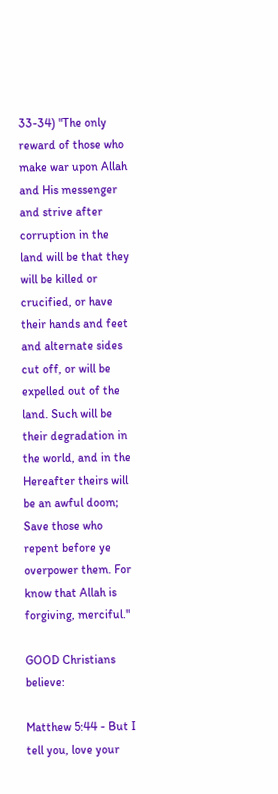33-34) "The only reward of those who make war upon Allah and His messenger and strive after corruption in the land will be that they will be killed or crucified, or have their hands and feet and alternate sides cut off, or will be expelled out of the land. Such will be their degradation in the world, and in the Hereafter theirs will be an awful doom; Save those who repent before ye overpower them. For know that Allah is forgiving, merciful."

GOOD Christians believe:

Matthew 5:44 - But I tell you, love your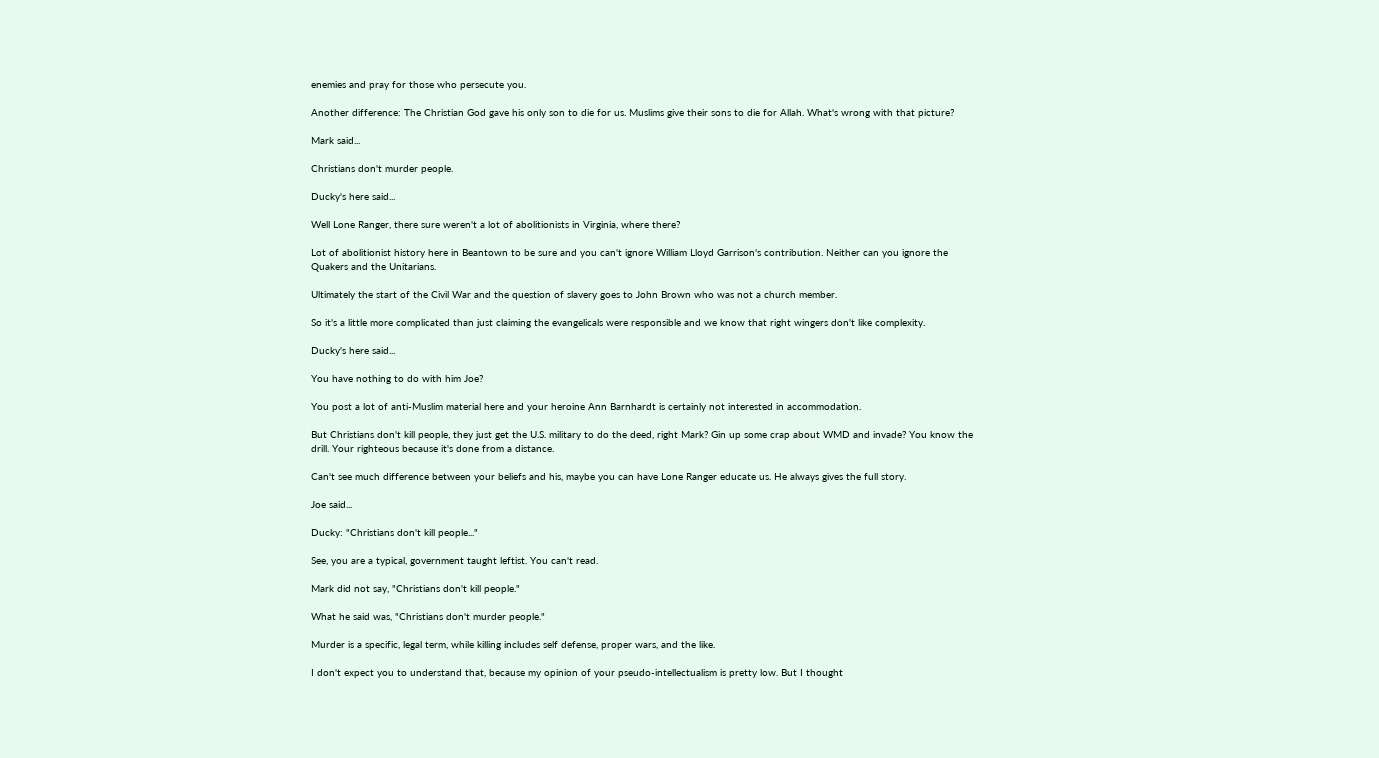enemies and pray for those who persecute you.

Another difference: The Christian God gave his only son to die for us. Muslims give their sons to die for Allah. What's wrong with that picture?

Mark said...

Christians don't murder people.

Ducky's here said...

Well Lone Ranger, there sure weren't a lot of abolitionists in Virginia, where there?

Lot of abolitionist history here in Beantown to be sure and you can't ignore William Lloyd Garrison's contribution. Neither can you ignore the Quakers and the Unitarians.

Ultimately the start of the Civil War and the question of slavery goes to John Brown who was not a church member.

So it's a little more complicated than just claiming the evangelicals were responsible and we know that right wingers don't like complexity.

Ducky's here said...

You have nothing to do with him Joe?

You post a lot of anti-Muslim material here and your heroine Ann Barnhardt is certainly not interested in accommodation.

But Christians don't kill people, they just get the U.S. military to do the deed, right Mark? Gin up some crap about WMD and invade? You know the drill. Your righteous because it's done from a distance.

Can't see much difference between your beliefs and his, maybe you can have Lone Ranger educate us. He always gives the full story.

Joe said...

Ducky: "Christians don't kill people..."

See, you are a typical, government taught leftist. You can't read.

Mark did not say, "Christians don't kill people."

What he said was, "Christians don't murder people."

Murder is a specific, legal term, while killing includes self defense, proper wars, and the like.

I don't expect you to understand that, because my opinion of your pseudo-intellectualism is pretty low. But I thought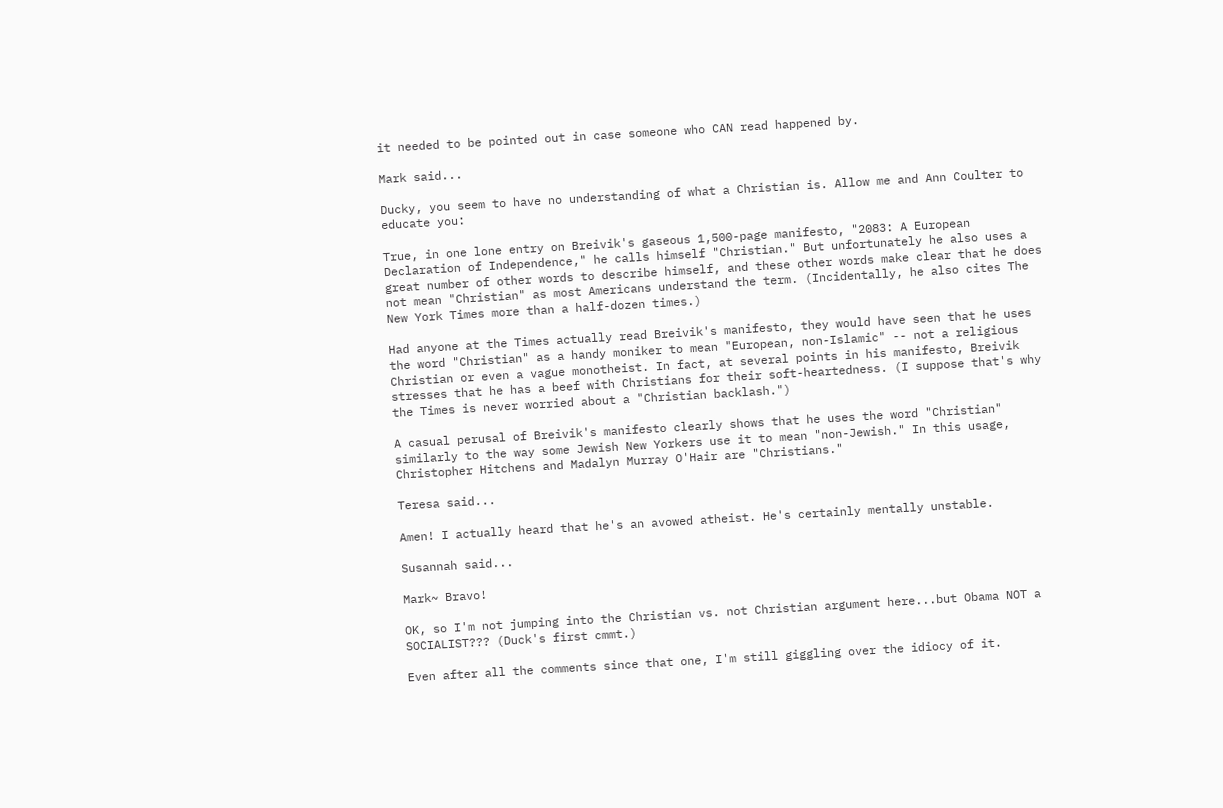it needed to be pointed out in case someone who CAN read happened by.

Mark said...

Ducky, you seem to have no understanding of what a Christian is. Allow me and Ann Coulter to educate you:

True, in one lone entry on Breivik's gaseous 1,500-page manifesto, "2083: A European Declaration of Independence," he calls himself "Christian." But unfortunately he also uses a great number of other words to describe himself, and these other words make clear that he does not mean "Christian" as most Americans understand the term. (Incidentally, he also cites The New York Times more than a half-dozen times.)

Had anyone at the Times actually read Breivik's manifesto, they would have seen that he uses the word "Christian" as a handy moniker to mean "European, non-Islamic" -- not a religious Christian or even a vague monotheist. In fact, at several points in his manifesto, Breivik stresses that he has a beef with Christians for their soft-heartedness. (I suppose that's why the Times is never worried about a "Christian backlash.")

A casual perusal of Breivik's manifesto clearly shows that he uses the word "Christian" similarly to the way some Jewish New Yorkers use it to mean "non-Jewish." In this usage, Christopher Hitchens and Madalyn Murray O'Hair are "Christians."

Teresa said...

Amen! I actually heard that he's an avowed atheist. He's certainly mentally unstable.

Susannah said...

Mark~ Bravo!

OK, so I'm not jumping into the Christian vs. not Christian argument here...but Obama NOT a SOCIALIST??? (Duck's first cmmt.)

Even after all the comments since that one, I'm still giggling over the idiocy of it.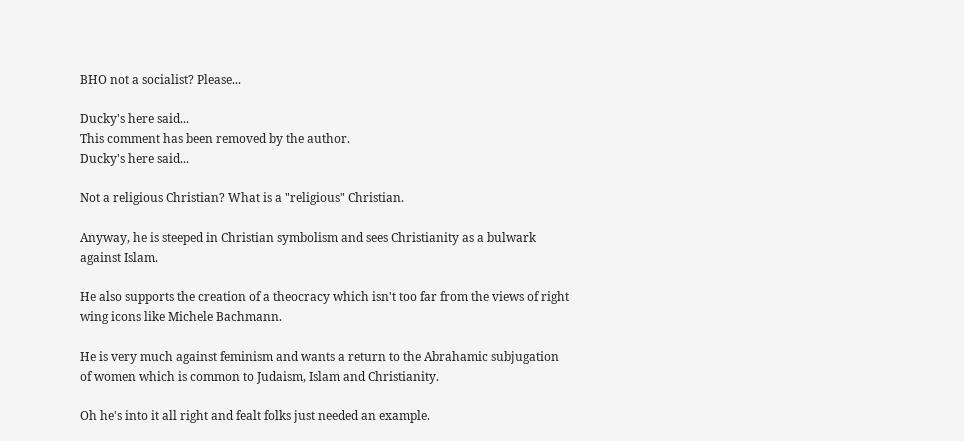BHO not a socialist? Please...

Ducky's here said...
This comment has been removed by the author.
Ducky's here said...

Not a religious Christian? What is a "religious" Christian.

Anyway, he is steeped in Christian symbolism and sees Christianity as a bulwark against Islam.

He also supports the creation of a theocracy which isn't too far from the views of right wing icons like Michele Bachmann.

He is very much against feminism and wants a return to the Abrahamic subjugation of women which is common to Judaism, Islam and Christianity.

Oh he's into it all right and fealt folks just needed an example.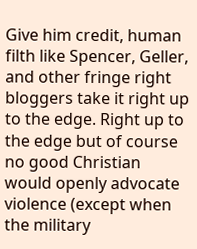Give him credit, human filth like Spencer, Geller, and other fringe right bloggers take it right up to the edge. Right up to the edge but of course no good Christian would openly advocate violence (except when the military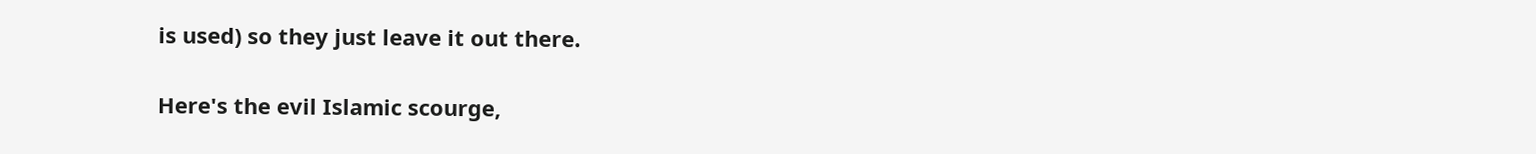is used) so they just leave it out there.

Here's the evil Islamic scourge,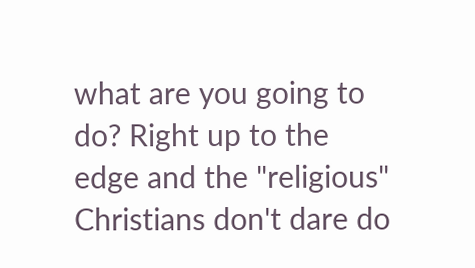what are you going to do? Right up to the edge and the "religious" Christians don't dare do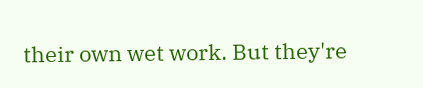their own wet work. But they're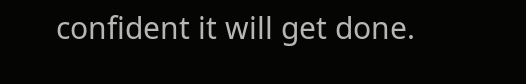confident it will get done.